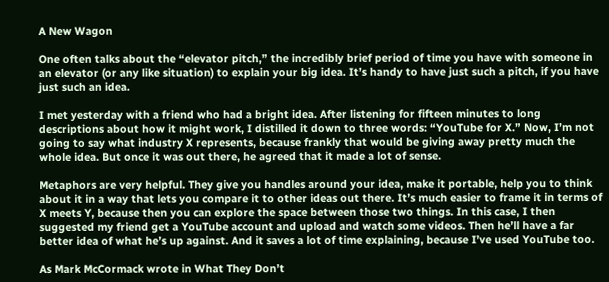A New Wagon

One often talks about the “elevator pitch,” the incredibly brief period of time you have with someone in an elevator (or any like situation) to explain your big idea. It’s handy to have just such a pitch, if you have just such an idea.

I met yesterday with a friend who had a bright idea. After listening for fifteen minutes to long descriptions about how it might work, I distilled it down to three words: “YouTube for X.” Now, I’m not going to say what industry X represents, because frankly that would be giving away pretty much the whole idea. But once it was out there, he agreed that it made a lot of sense.

Metaphors are very helpful. They give you handles around your idea, make it portable, help you to think about it in a way that lets you compare it to other ideas out there. It’s much easier to frame it in terms of X meets Y, because then you can explore the space between those two things. In this case, I then suggested my friend get a YouTube account and upload and watch some videos. Then he’ll have a far better idea of what he’s up against. And it saves a lot of time explaining, because I’ve used YouTube too.

As Mark McCormack wrote in What They Don’t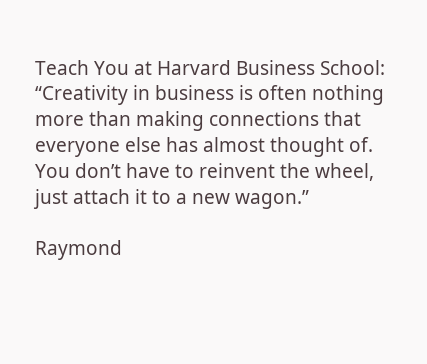Teach You at Harvard Business School: “Creativity in business is often nothing more than making connections that everyone else has almost thought of. You don’t have to reinvent the wheel, just attach it to a new wagon.”

Raymond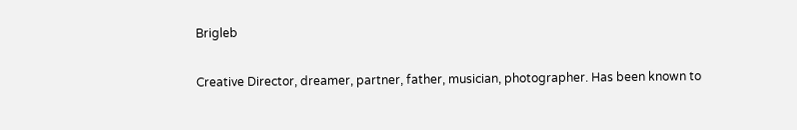Brigleb

Creative Director, dreamer, partner, father, musician, photographer. Has been known to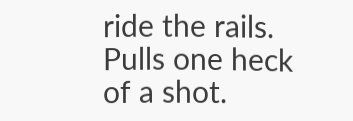ride the rails. Pulls one heck of a shot.